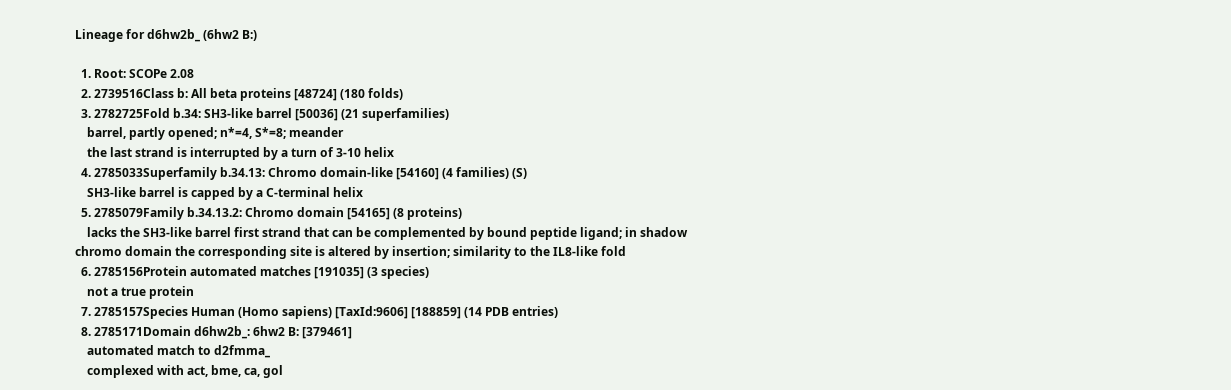Lineage for d6hw2b_ (6hw2 B:)

  1. Root: SCOPe 2.08
  2. 2739516Class b: All beta proteins [48724] (180 folds)
  3. 2782725Fold b.34: SH3-like barrel [50036] (21 superfamilies)
    barrel, partly opened; n*=4, S*=8; meander
    the last strand is interrupted by a turn of 3-10 helix
  4. 2785033Superfamily b.34.13: Chromo domain-like [54160] (4 families) (S)
    SH3-like barrel is capped by a C-terminal helix
  5. 2785079Family b.34.13.2: Chromo domain [54165] (8 proteins)
    lacks the SH3-like barrel first strand that can be complemented by bound peptide ligand; in shadow chromo domain the corresponding site is altered by insertion; similarity to the IL8-like fold
  6. 2785156Protein automated matches [191035] (3 species)
    not a true protein
  7. 2785157Species Human (Homo sapiens) [TaxId:9606] [188859] (14 PDB entries)
  8. 2785171Domain d6hw2b_: 6hw2 B: [379461]
    automated match to d2fmma_
    complexed with act, bme, ca, gol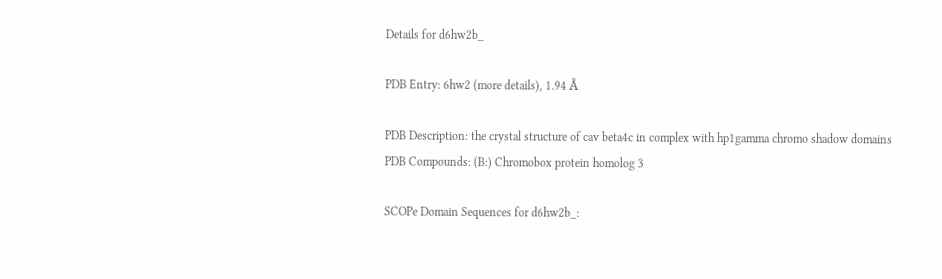Details for d6hw2b_

PDB Entry: 6hw2 (more details), 1.94 Å

PDB Description: the crystal structure of cav beta4c in complex with hp1gamma chromo shadow domains
PDB Compounds: (B:) Chromobox protein homolog 3

SCOPe Domain Sequences for d6hw2b_: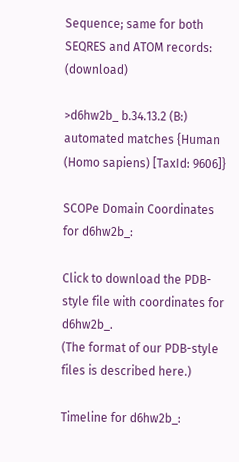Sequence; same for both SEQRES and ATOM records: (download)

>d6hw2b_ b.34.13.2 (B:) automated matches {Human (Homo sapiens) [TaxId: 9606]}

SCOPe Domain Coordinates for d6hw2b_:

Click to download the PDB-style file with coordinates for d6hw2b_.
(The format of our PDB-style files is described here.)

Timeline for d6hw2b_: